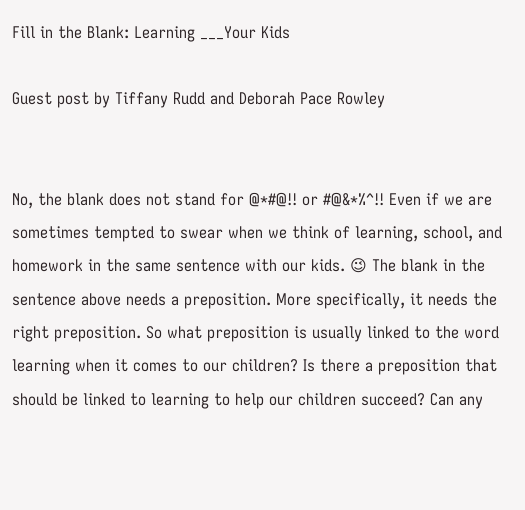Fill in the Blank: Learning ___Your Kids

Guest post by Tiffany Rudd and Deborah Pace Rowley


No, the blank does not stand for @*#@!! or #@&*%^!! Even if we are sometimes tempted to swear when we think of learning, school, and homework in the same sentence with our kids. 😉 The blank in the sentence above needs a preposition. More specifically, it needs the right preposition. So what preposition is usually linked to the word learning when it comes to our children? Is there a preposition that should be linked to learning to help our children succeed? Can any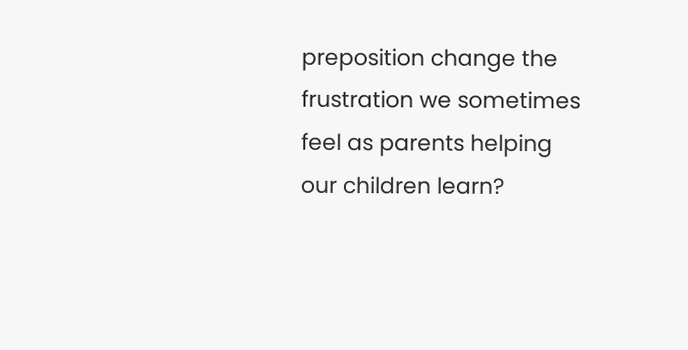preposition change the frustration we sometimes feel as parents helping our children learn?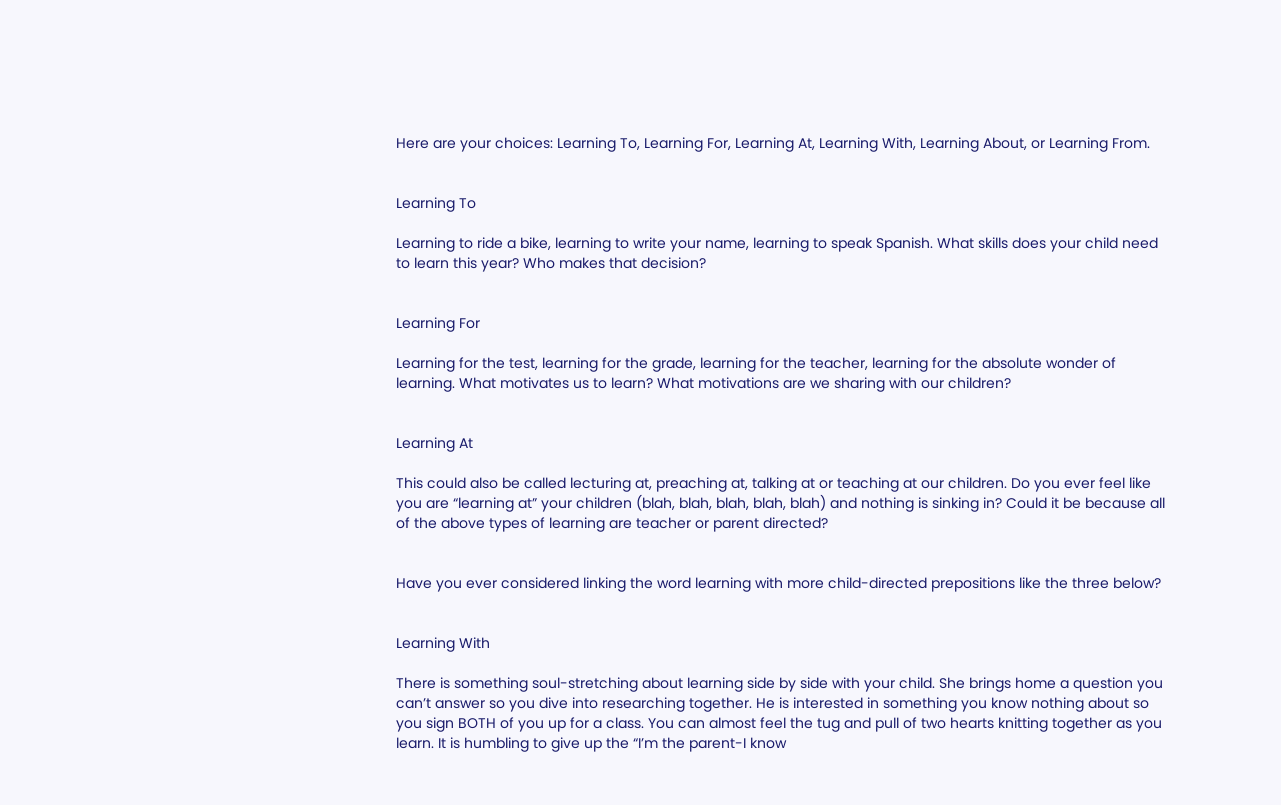Here are your choices: Learning To, Learning For, Learning At, Learning With, Learning About, or Learning From.


Learning To

Learning to ride a bike, learning to write your name, learning to speak Spanish. What skills does your child need to learn this year? Who makes that decision?


Learning For

Learning for the test, learning for the grade, learning for the teacher, learning for the absolute wonder of learning. What motivates us to learn? What motivations are we sharing with our children?


Learning At

This could also be called lecturing at, preaching at, talking at or teaching at our children. Do you ever feel like you are “learning at” your children (blah, blah, blah, blah, blah) and nothing is sinking in? Could it be because all of the above types of learning are teacher or parent directed?


Have you ever considered linking the word learning with more child-directed prepositions like the three below?


Learning With

There is something soul-stretching about learning side by side with your child. She brings home a question you can’t answer so you dive into researching together. He is interested in something you know nothing about so you sign BOTH of you up for a class. You can almost feel the tug and pull of two hearts knitting together as you learn. It is humbling to give up the “I’m the parent-I know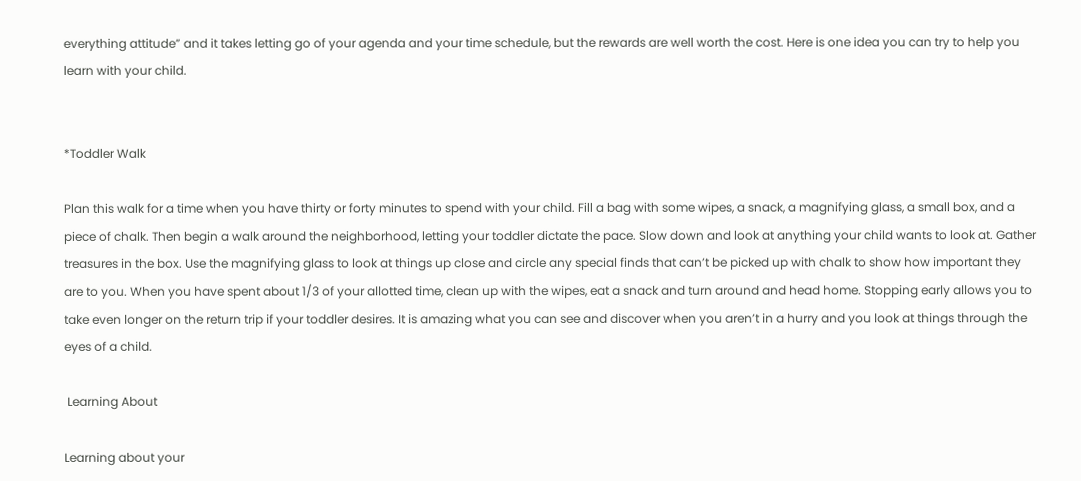everything attitude” and it takes letting go of your agenda and your time schedule, but the rewards are well worth the cost. Here is one idea you can try to help you learn with your child.


*Toddler Walk

Plan this walk for a time when you have thirty or forty minutes to spend with your child. Fill a bag with some wipes, a snack, a magnifying glass, a small box, and a piece of chalk. Then begin a walk around the neighborhood, letting your toddler dictate the pace. Slow down and look at anything your child wants to look at. Gather treasures in the box. Use the magnifying glass to look at things up close and circle any special finds that can’t be picked up with chalk to show how important they are to you. When you have spent about 1/3 of your allotted time, clean up with the wipes, eat a snack and turn around and head home. Stopping early allows you to take even longer on the return trip if your toddler desires. It is amazing what you can see and discover when you aren’t in a hurry and you look at things through the eyes of a child.

 Learning About

Learning about your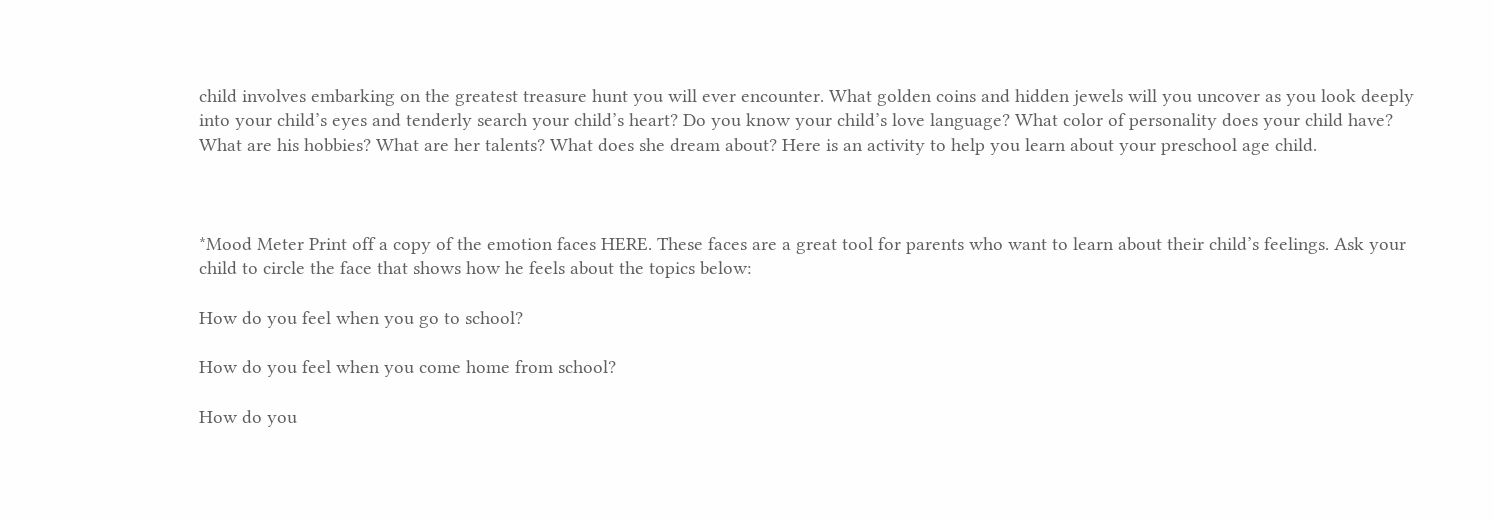child involves embarking on the greatest treasure hunt you will ever encounter. What golden coins and hidden jewels will you uncover as you look deeply into your child’s eyes and tenderly search your child’s heart? Do you know your child’s love language? What color of personality does your child have? What are his hobbies? What are her talents? What does she dream about? Here is an activity to help you learn about your preschool age child.



*Mood Meter Print off a copy of the emotion faces HERE. These faces are a great tool for parents who want to learn about their child’s feelings. Ask your child to circle the face that shows how he feels about the topics below:

How do you feel when you go to school?

How do you feel when you come home from school?

How do you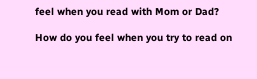feel when you read with Mom or Dad?

How do you feel when you try to read on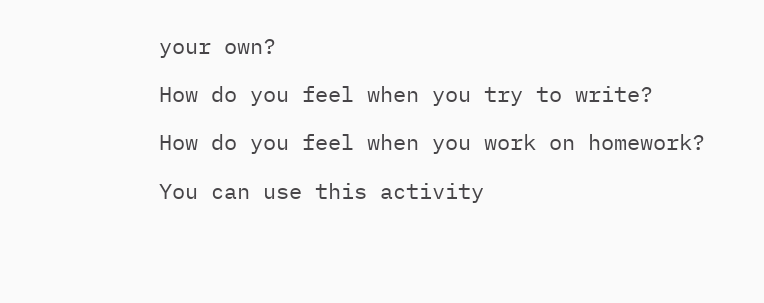your own?

How do you feel when you try to write?

How do you feel when you work on homework?

You can use this activity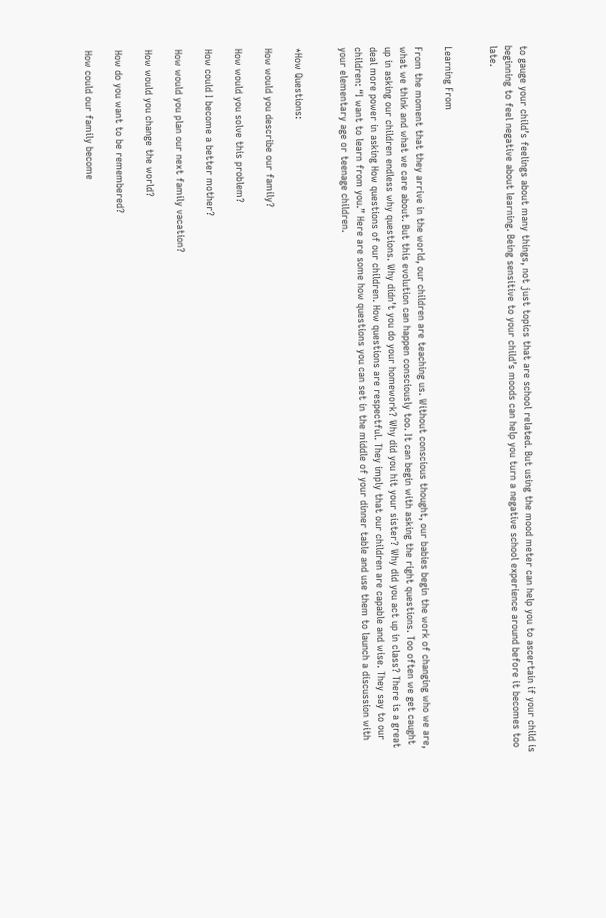to gauge your child’s feelings about many things, not just topics that are school related. But using the mood meter can help you to ascertain if your child is beginning to feel negative about learning. Being sensitive to your child’s moods can help you turn a negative school experience around before it becomes too late.


Learning From

From the moment that they arrive in the world, our children are teaching us. Without conscious thought, our babies begin the work of changing who we are, what we think and what we care about. But this evolution can happen consciously too. It can begin with asking the right questions. Too often we get caught up in asking our children endless why questions. Why didn’t you do your homework? Why did you hit your sister? Why did you act up in class? There is a great deal more power in asking How questions of our children. How questions are respectful. They imply that our children are capable and wise. They say to our children: “I want to learn from you.” Here are some how questions you can set in the middle of your dinner table and use them to launch a discussion with your elementary age or teenage children.


*How Questions:

How would you describe our family?

How would you solve this problem?

How could I become a better mother?

How would you plan our next family vacation?

How would you change the world?

How do you want to be remembered?

How could our family become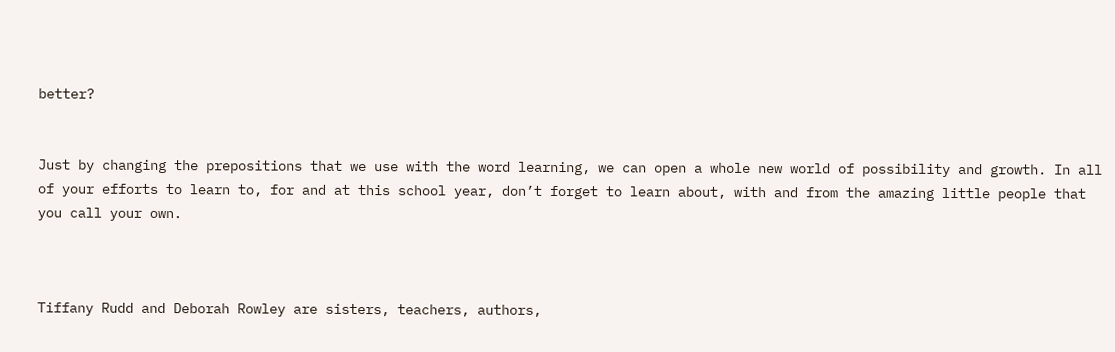better?


Just by changing the prepositions that we use with the word learning, we can open a whole new world of possibility and growth. In all of your efforts to learn to, for and at this school year, don’t forget to learn about, with and from the amazing little people that you call your own.



Tiffany Rudd and Deborah Rowley are sisters, teachers, authors,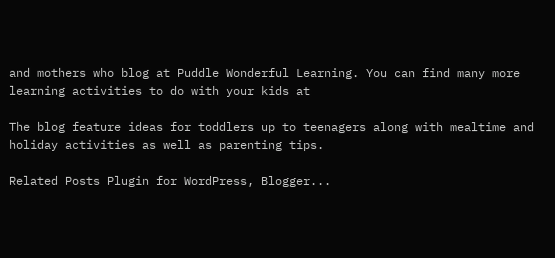and mothers who blog at Puddle Wonderful Learning. You can find many more learning activities to do with your kids at

The blog feature ideas for toddlers up to teenagers along with mealtime and holiday activities as well as parenting tips.

Related Posts Plugin for WordPress, Blogger...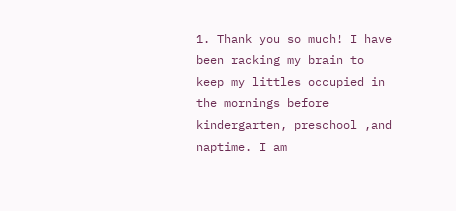1. Thank you so much! I have been racking my brain to keep my littles occupied in the mornings before kindergarten, preschool ,and naptime. I am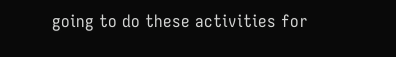going to do these activities for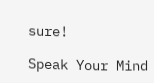sure!

Speak Your Mind